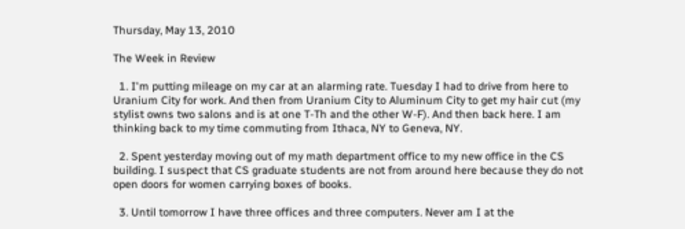Thursday, May 13, 2010

The Week in Review

  1. I'm putting mileage on my car at an alarming rate. Tuesday I had to drive from here to Uranium City for work. And then from Uranium City to Aluminum City to get my hair cut (my stylist owns two salons and is at one T-Th and the other W-F). And then back here. I am thinking back to my time commuting from Ithaca, NY to Geneva, NY.

  2. Spent yesterday moving out of my math department office to my new office in the CS building. I suspect that CS graduate students are not from around here because they do not open doors for women carrying boxes of books.

  3. Until tomorrow I have three offices and three computers. Never am I at the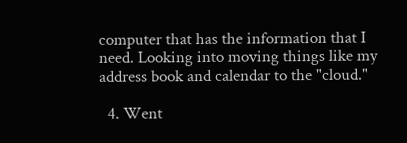computer that has the information that I need. Looking into moving things like my address book and calendar to the "cloud."

  4. Went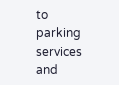to parking services and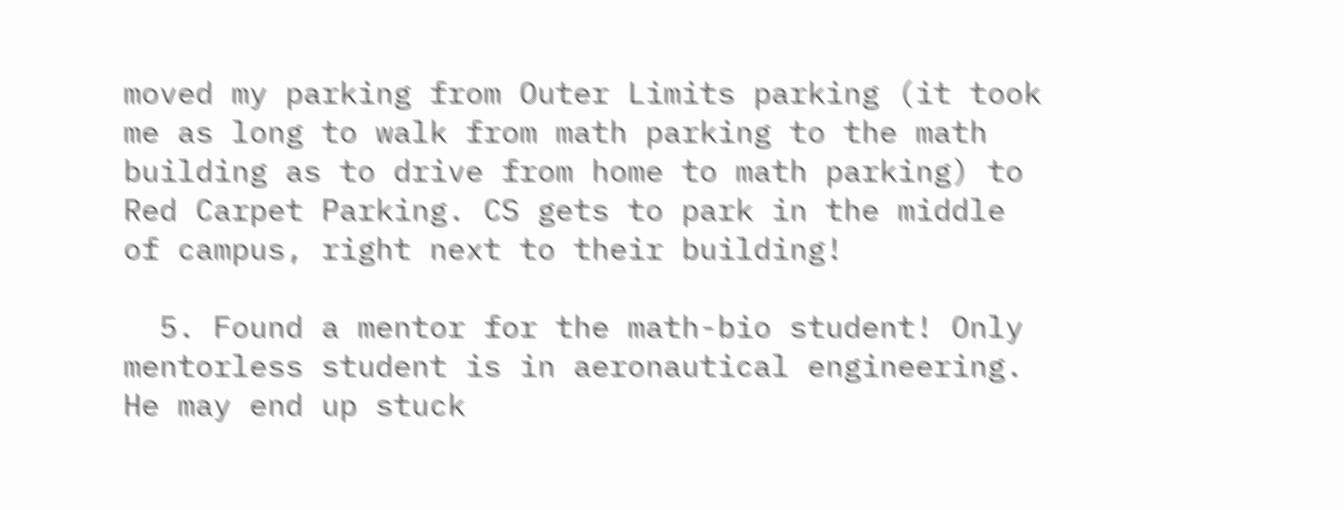moved my parking from Outer Limits parking (it took me as long to walk from math parking to the math building as to drive from home to math parking) to Red Carpet Parking. CS gets to park in the middle of campus, right next to their building!

  5. Found a mentor for the math-bio student! Only mentorless student is in aeronautical engineering. He may end up stuck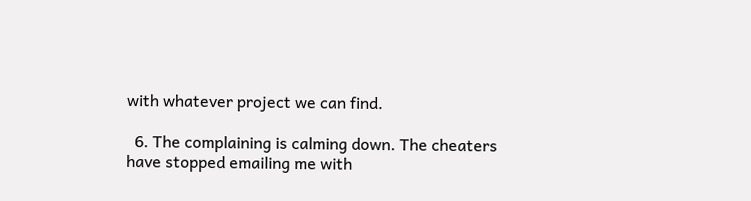with whatever project we can find.

  6. The complaining is calming down. The cheaters have stopped emailing me with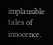implausible tales of innocence.